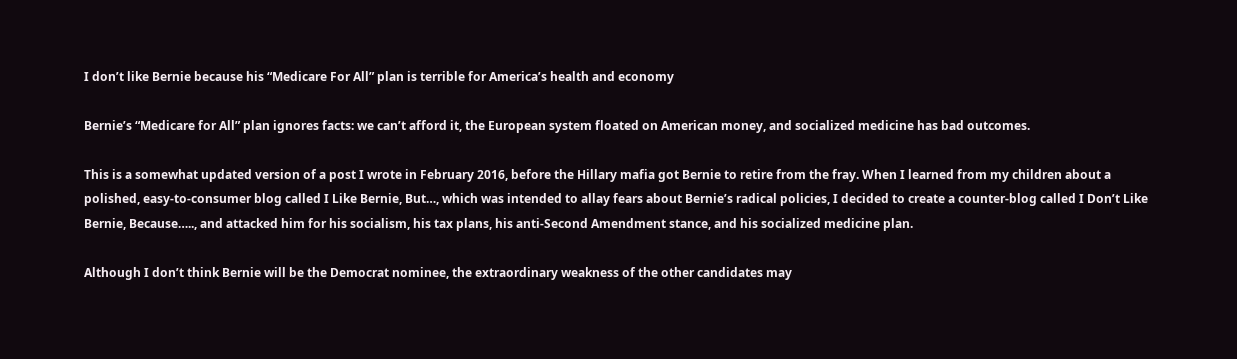I don’t like Bernie because his “Medicare For All” plan is terrible for America’s health and economy

Bernie’s “Medicare for All” plan ignores facts: we can’t afford it, the European system floated on American money, and socialized medicine has bad outcomes.

This is a somewhat updated version of a post I wrote in February 2016, before the Hillary mafia got Bernie to retire from the fray. When I learned from my children about a polished, easy-to-consumer blog called I Like Bernie, But…, which was intended to allay fears about Bernie’s radical policies, I decided to create a counter-blog called I Don’t Like Bernie, Because….., and attacked him for his socialism, his tax plans, his anti-Second Amendment stance, and his socialized medicine plan.

Although I don’t think Bernie will be the Democrat nominee, the extraordinary weakness of the other candidates may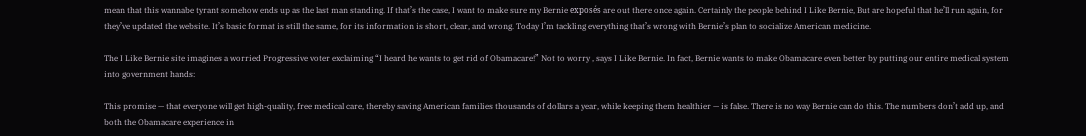mean that this wannabe tyrant somehow ends up as the last man standing. If that’s the case, I want to make sure my Bernie exposés are out there once again. Certainly the people behind I Like Bernie, But are hopeful that he’ll run again, for they’ve updated the website. It’s basic format is still the same, for its information is short, clear, and wrong. Today I’m tackling everything that’s wrong with Bernie’s plan to socialize American medicine.

The I Like Bernie site imagines a worried Progressive voter exclaiming “I heard he wants to get rid of Obamacare!” Not to worry , says I Like Bernie. In fact, Bernie wants to make Obamacare even better by putting our entire medical system into government hands:

This promise — that everyone will get high-quality, free medical care, thereby saving American families thousands of dollars a year, while keeping them healthier — is false. There is no way Bernie can do this. The numbers don’t add up, and both the Obamacare experience in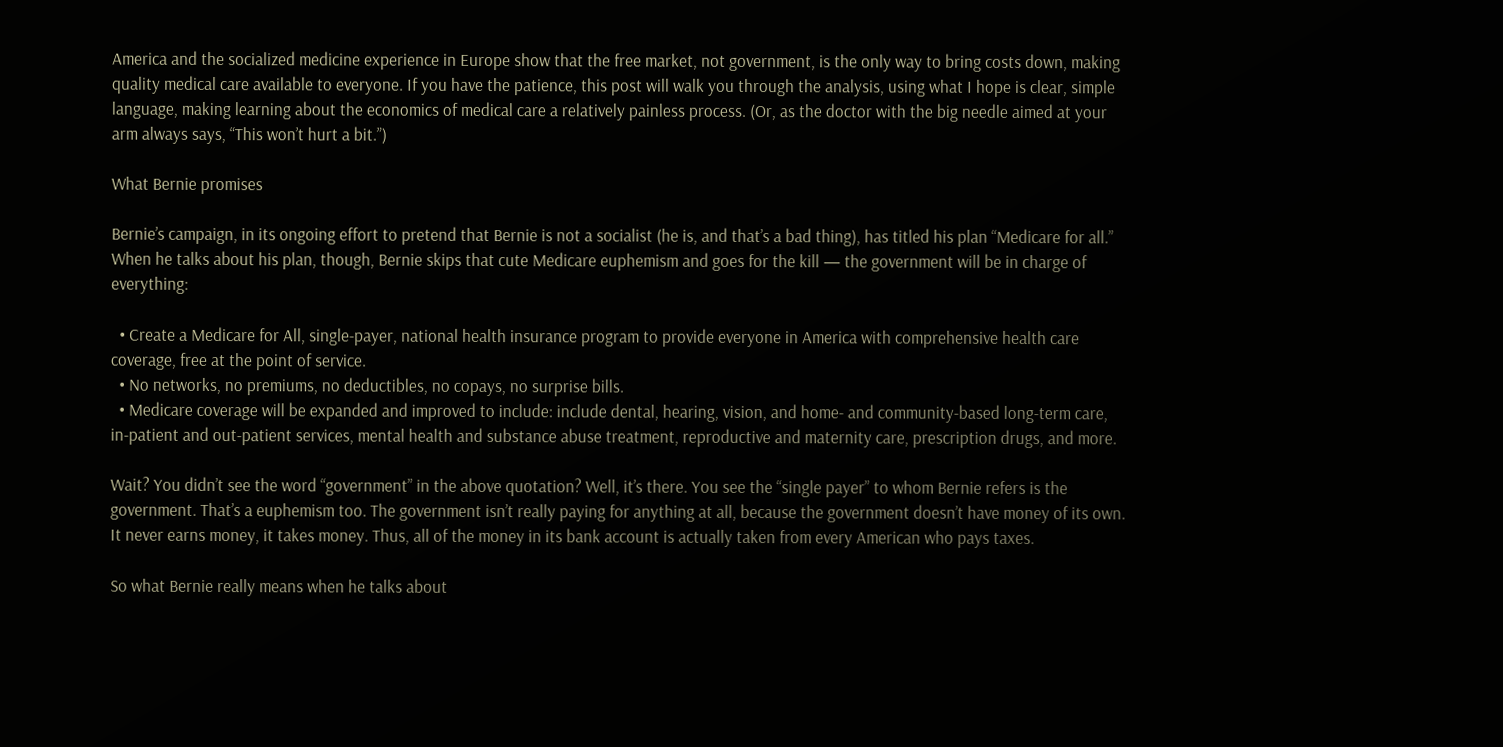America and the socialized medicine experience in Europe show that the free market, not government, is the only way to bring costs down, making quality medical care available to everyone. If you have the patience, this post will walk you through the analysis, using what I hope is clear, simple language, making learning about the economics of medical care a relatively painless process. (Or, as the doctor with the big needle aimed at your arm always says, “This won’t hurt a bit.”)

What Bernie promises

Bernie’s campaign, in its ongoing effort to pretend that Bernie is not a socialist (he is, and that’s a bad thing), has titled his plan “Medicare for all.” When he talks about his plan, though, Bernie skips that cute Medicare euphemism and goes for the kill — the government will be in charge of everything:

  • Create a Medicare for All, single-payer, national health insurance program to provide everyone in America with comprehensive health care coverage, free at the point of service.
  • No networks, no premiums, no deductibles, no copays, no surprise bills.
  • Medicare coverage will be expanded and improved to include: include dental, hearing, vision, and home- and community-based long-term care, in-patient and out-patient services, mental health and substance abuse treatment, reproductive and maternity care, prescription drugs, and more.

Wait? You didn’t see the word “government” in the above quotation? Well, it’s there. You see the “single payer” to whom Bernie refers is the government. That’s a euphemism too. The government isn’t really paying for anything at all, because the government doesn’t have money of its own. It never earns money, it takes money. Thus, all of the money in its bank account is actually taken from every American who pays taxes.

So what Bernie really means when he talks about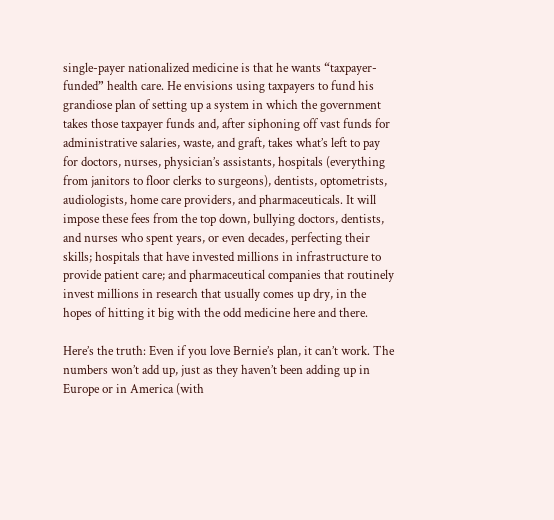single-payer nationalized medicine is that he wants “taxpayer-funded” health care. He envisions using taxpayers to fund his grandiose plan of setting up a system in which the government takes those taxpayer funds and, after siphoning off vast funds for administrative salaries, waste, and graft, takes what’s left to pay for doctors, nurses, physician’s assistants, hospitals (everything from janitors to floor clerks to surgeons), dentists, optometrists, audiologists, home care providers, and pharmaceuticals. It will impose these fees from the top down, bullying doctors, dentists, and nurses who spent years, or even decades, perfecting their skills; hospitals that have invested millions in infrastructure to provide patient care; and pharmaceutical companies that routinely invest millions in research that usually comes up dry, in the hopes of hitting it big with the odd medicine here and there.

Here’s the truth: Even if you love Bernie’s plan, it can’t work. The numbers won’t add up, just as they haven’t been adding up in Europe or in America (with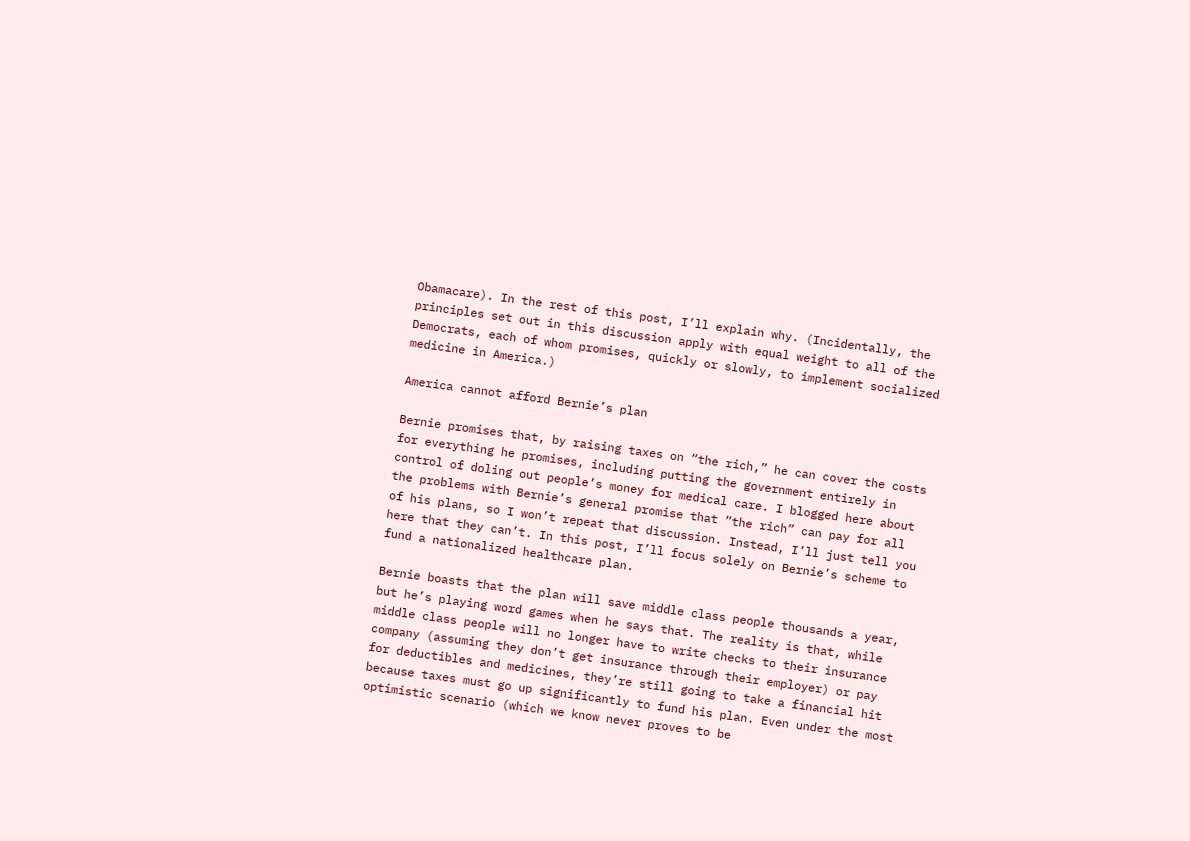Obamacare). In the rest of this post, I’ll explain why. (Incidentally, the principles set out in this discussion apply with equal weight to all of the Democrats, each of whom promises, quickly or slowly, to implement socialized medicine in America.)

America cannot afford Bernie’s plan

Bernie promises that, by raising taxes on “the rich,” he can cover the costs for everything he promises, including putting the government entirely in control of doling out people’s money for medical care. I blogged here about the problems with Bernie’s general promise that “the rich” can pay for all of his plans, so I won’t repeat that discussion. Instead, I’ll just tell you here that they can’t. In this post, I’ll focus solely on Bernie’s scheme to fund a nationalized healthcare plan.

Bernie boasts that the plan will save middle class people thousands a year, but he’s playing word games when he says that. The reality is that, while middle class people will no longer have to write checks to their insurance company (assuming they don’t get insurance through their employer) or pay for deductibles and medicines, they’re still going to take a financial hit because taxes must go up significantly to fund his plan. Even under the most optimistic scenario (which we know never proves to be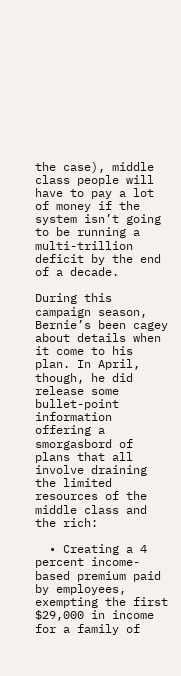the case), middle class people will have to pay a lot of money if the system isn’t going to be running a multi-trillion deficit by the end of a decade.

During this campaign season, Bernie’s been cagey about details when it come to his plan. In April, though, he did release some bullet-point information offering a smorgasbord of plans that all involve draining the limited resources of the middle class and the rich:

  • Creating a 4 percent income-based premium paid by employees, exempting the first $29,000 in income for a family of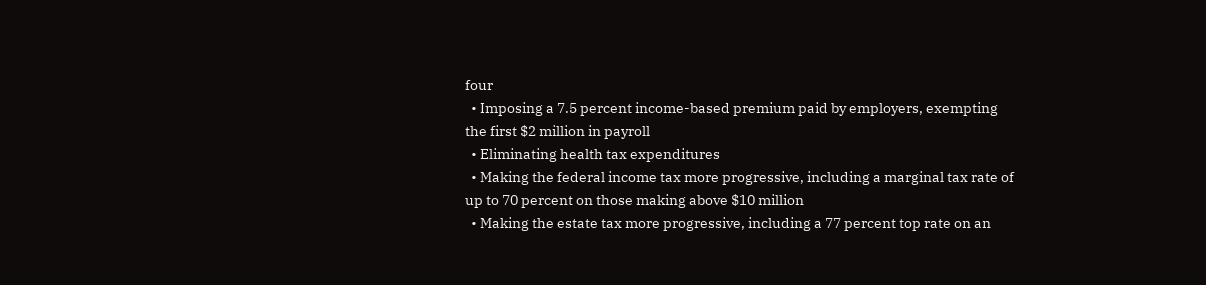four
  • Imposing a 7.5 percent income-based premium paid by employers, exempting the first $2 million in payroll
  • Eliminating health tax expenditures
  • Making the federal income tax more progressive, including a marginal tax rate of up to 70 percent on those making above $10 million
  • Making the estate tax more progressive, including a 77 percent top rate on an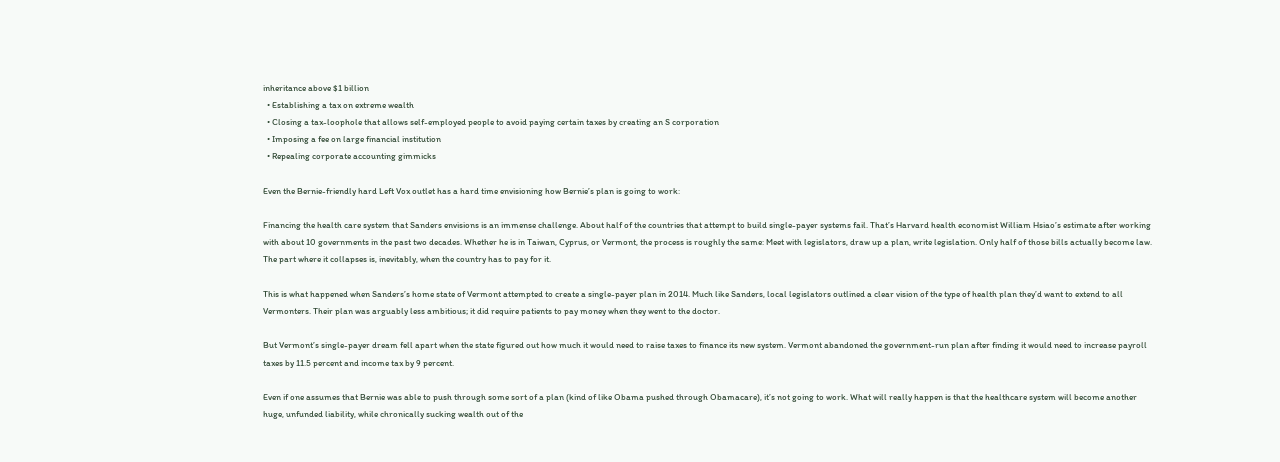inheritance above $1 billion
  • Establishing a tax on extreme wealth
  • Closing a tax-loophole that allows self-employed people to avoid paying certain taxes by creating an S corporation
  • Imposing a fee on large financial institution
  • Repealing corporate accounting gimmicks

Even the Bernie-friendly hard Left Vox outlet has a hard time envisioning how Bernie’s plan is going to work:

Financing the health care system that Sanders envisions is an immense challenge. About half of the countries that attempt to build single-payer systems fail. That’s Harvard health economist William Hsiao’s estimate after working with about 10 governments in the past two decades. Whether he is in Taiwan, Cyprus, or Vermont, the process is roughly the same: Meet with legislators, draw up a plan, write legislation. Only half of those bills actually become law. The part where it collapses is, inevitably, when the country has to pay for it.

This is what happened when Sanders’s home state of Vermont attempted to create a single-payer plan in 2014. Much like Sanders, local legislators outlined a clear vision of the type of health plan they’d want to extend to all Vermonters. Their plan was arguably less ambitious; it did require patients to pay money when they went to the doctor.

But Vermont’s single-payer dream fell apart when the state figured out how much it would need to raise taxes to finance its new system. Vermont abandoned the government-run plan after finding it would need to increase payroll taxes by 11.5 percent and income tax by 9 percent.

Even if one assumes that Bernie was able to push through some sort of a plan (kind of like Obama pushed through Obamacare), it’s not going to work. What will really happen is that the healthcare system will become another huge, unfunded liability, while chronically sucking wealth out of the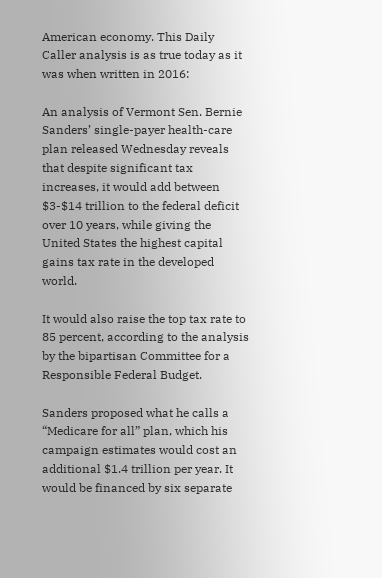American economy. This Daily Caller analysis is as true today as it was when written in 2016:

An analysis of Vermont Sen. Bernie Sanders’ single-payer health-care plan released Wednesday reveals that despite significant tax increases, it would add between $3-$14 trillion to the federal deficit over 10 years, while giving the United States the highest capital gains tax rate in the developed world.

It would also raise the top tax rate to 85 percent, according to the analysis by the bipartisan Committee for a Responsible Federal Budget.

Sanders proposed what he calls a “Medicare for all” plan, which his campaign estimates would cost an additional $1.4 trillion per year. It would be financed by six separate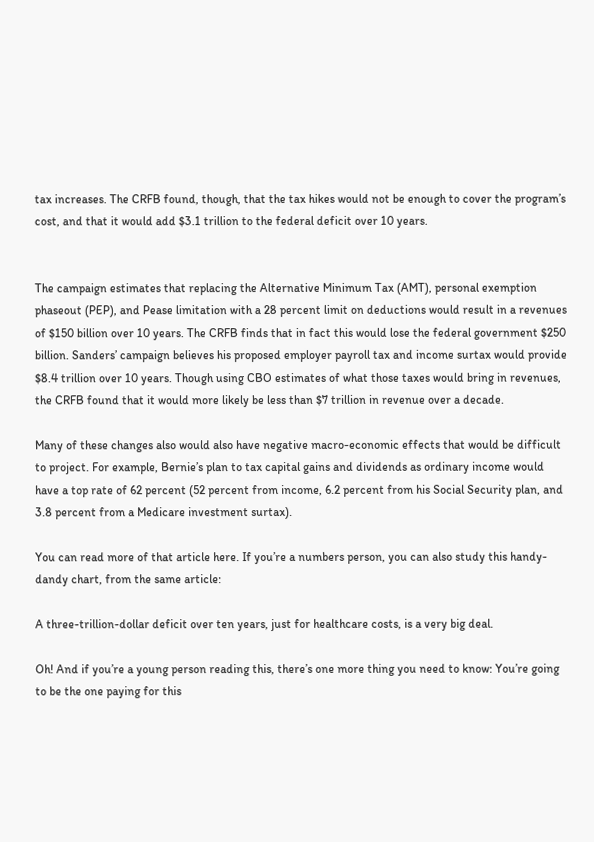tax increases. The CRFB found, though, that the tax hikes would not be enough to cover the program’s cost, and that it would add $3.1 trillion to the federal deficit over 10 years.


The campaign estimates that replacing the Alternative Minimum Tax (AMT), personal exemption phaseout (PEP), and Pease limitation with a 28 percent limit on deductions would result in a revenues of $150 billion over 10 years. The CRFB finds that in fact this would lose the federal government $250 billion. Sanders’ campaign believes his proposed employer payroll tax and income surtax would provide $8.4 trillion over 10 years. Though using CBO estimates of what those taxes would bring in revenues, the CRFB found that it would more likely be less than $7 trillion in revenue over a decade.

Many of these changes also would also have negative macro-economic effects that would be difficult to project. For example, Bernie’s plan to tax capital gains and dividends as ordinary income would have a top rate of 62 percent (52 percent from income, 6.2 percent from his Social Security plan, and 3.8 percent from a Medicare investment surtax).

You can read more of that article here. If you’re a numbers person, you can also study this handy-dandy chart, from the same article:

A three-trillion-dollar deficit over ten years, just for healthcare costs, is a very big deal.

Oh! And if you’re a young person reading this, there’s one more thing you need to know: You’re going to be the one paying for this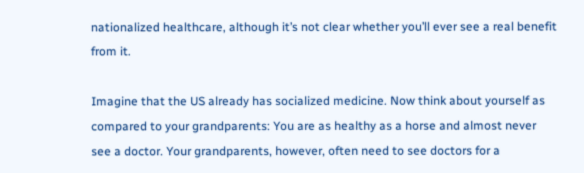nationalized healthcare, although it’s not clear whether you’ll ever see a real benefit from it.

Imagine that the US already has socialized medicine. Now think about yourself as compared to your grandparents: You are as healthy as a horse and almost never see a doctor. Your grandparents, however, often need to see doctors for a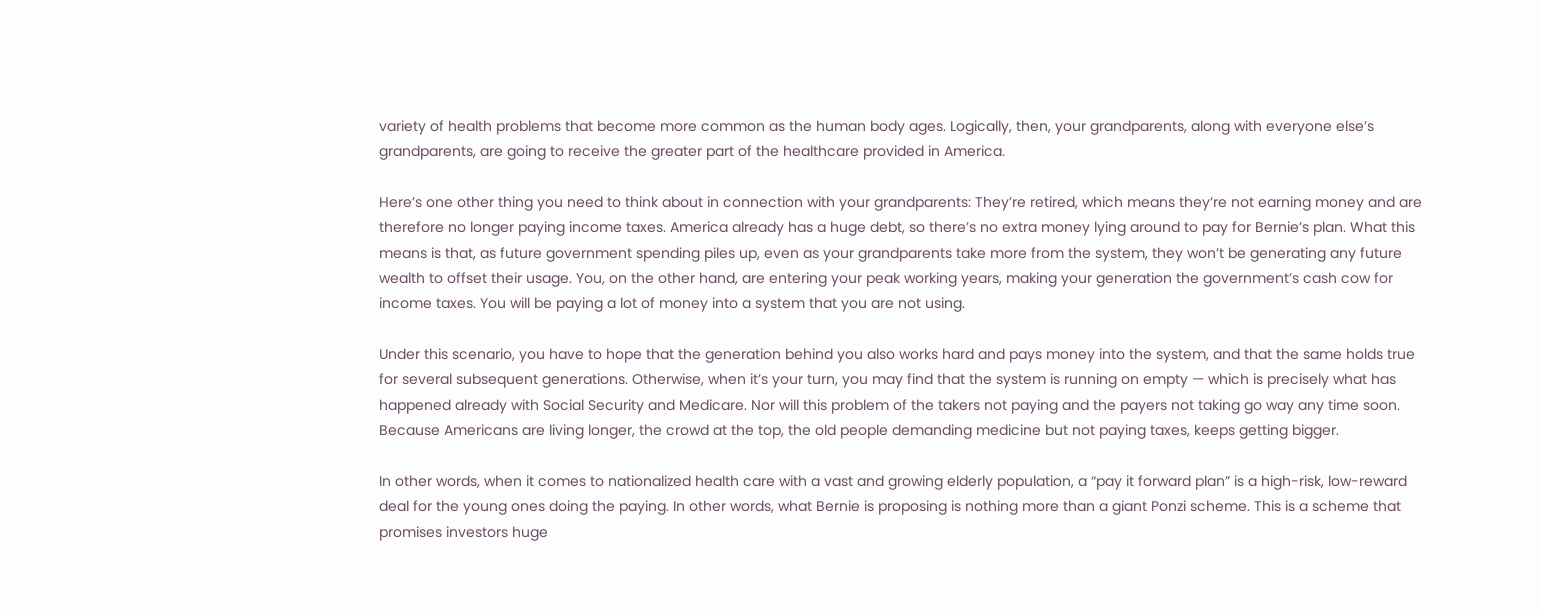variety of health problems that become more common as the human body ages. Logically, then, your grandparents, along with everyone else’s grandparents, are going to receive the greater part of the healthcare provided in America.

Here’s one other thing you need to think about in connection with your grandparents: They’re retired, which means they’re not earning money and are therefore no longer paying income taxes. America already has a huge debt, so there’s no extra money lying around to pay for Bernie’s plan. What this means is that, as future government spending piles up, even as your grandparents take more from the system, they won’t be generating any future wealth to offset their usage. You, on the other hand, are entering your peak working years, making your generation the government’s cash cow for income taxes. You will be paying a lot of money into a system that you are not using.

Under this scenario, you have to hope that the generation behind you also works hard and pays money into the system, and that the same holds true for several subsequent generations. Otherwise, when it’s your turn, you may find that the system is running on empty — which is precisely what has happened already with Social Security and Medicare. Nor will this problem of the takers not paying and the payers not taking go way any time soon. Because Americans are living longer, the crowd at the top, the old people demanding medicine but not paying taxes, keeps getting bigger.

In other words, when it comes to nationalized health care with a vast and growing elderly population, a “pay it forward plan” is a high-risk, low-reward deal for the young ones doing the paying. In other words, what Bernie is proposing is nothing more than a giant Ponzi scheme. This is a scheme that promises investors huge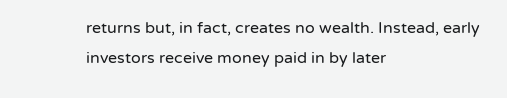returns but, in fact, creates no wealth. Instead, early investors receive money paid in by later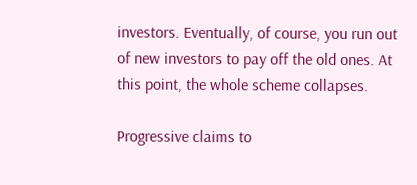investors. Eventually, of course, you run out of new investors to pay off the old ones. At this point, the whole scheme collapses.

Progressive claims to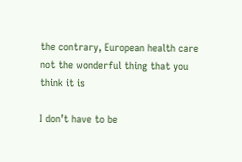the contrary, European health care not the wonderful thing that you think it is

I don’t have to be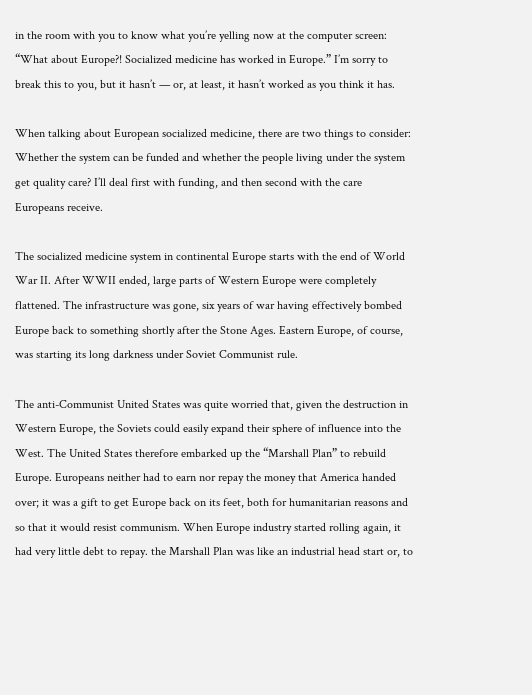in the room with you to know what you’re yelling now at the computer screen: “What about Europe?! Socialized medicine has worked in Europe.” I’m sorry to break this to you, but it hasn’t — or, at least, it hasn’t worked as you think it has.

When talking about European socialized medicine, there are two things to consider: Whether the system can be funded and whether the people living under the system get quality care? I’ll deal first with funding, and then second with the care Europeans receive.

The socialized medicine system in continental Europe starts with the end of World War II. After WWII ended, large parts of Western Europe were completely flattened. The infrastructure was gone, six years of war having effectively bombed Europe back to something shortly after the Stone Ages. Eastern Europe, of course, was starting its long darkness under Soviet Communist rule.

The anti-Communist United States was quite worried that, given the destruction in Western Europe, the Soviets could easily expand their sphere of influence into the West. The United States therefore embarked up the “Marshall Plan” to rebuild Europe. Europeans neither had to earn nor repay the money that America handed over; it was a gift to get Europe back on its feet, both for humanitarian reasons and so that it would resist communism. When Europe industry started rolling again, it had very little debt to repay. the Marshall Plan was like an industrial head start or, to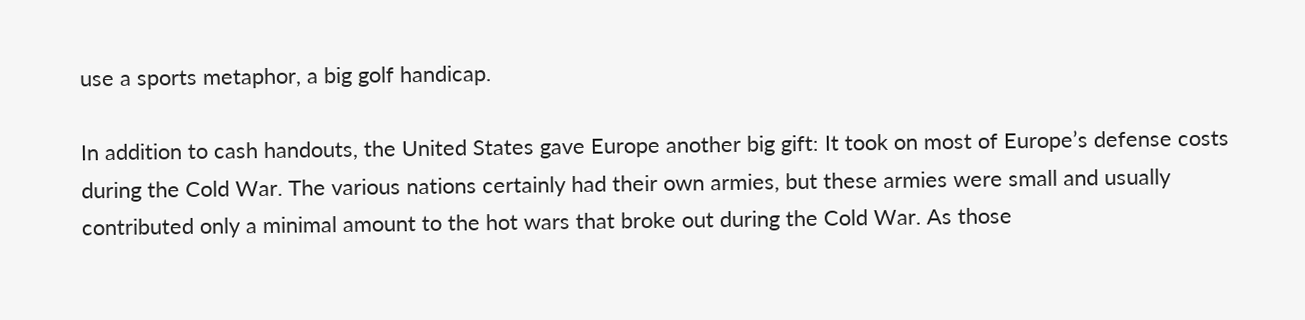use a sports metaphor, a big golf handicap.

In addition to cash handouts, the United States gave Europe another big gift: It took on most of Europe’s defense costs during the Cold War. The various nations certainly had their own armies, but these armies were small and usually contributed only a minimal amount to the hot wars that broke out during the Cold War. As those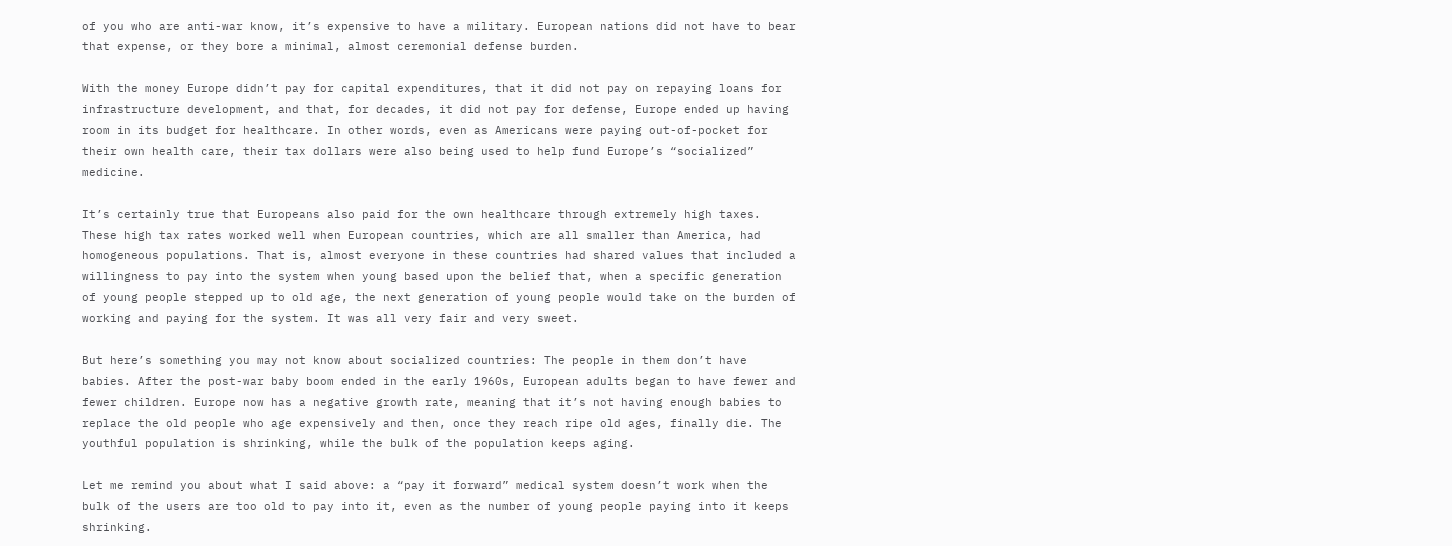of you who are anti-war know, it’s expensive to have a military. European nations did not have to bear that expense, or they bore a minimal, almost ceremonial defense burden.

With the money Europe didn’t pay for capital expenditures, that it did not pay on repaying loans for infrastructure development, and that, for decades, it did not pay for defense, Europe ended up having room in its budget for healthcare. In other words, even as Americans were paying out-of-pocket for their own health care, their tax dollars were also being used to help fund Europe’s “socialized” medicine.

It’s certainly true that Europeans also paid for the own healthcare through extremely high taxes. These high tax rates worked well when European countries, which are all smaller than America, had homogeneous populations. That is, almost everyone in these countries had shared values that included a willingness to pay into the system when young based upon the belief that, when a specific generation of young people stepped up to old age, the next generation of young people would take on the burden of working and paying for the system. It was all very fair and very sweet.

But here’s something you may not know about socialized countries: The people in them don’t have babies. After the post-war baby boom ended in the early 1960s, European adults began to have fewer and fewer children. Europe now has a negative growth rate, meaning that it’s not having enough babies to replace the old people who age expensively and then, once they reach ripe old ages, finally die. The youthful population is shrinking, while the bulk of the population keeps aging.

Let me remind you about what I said above: a “pay it forward” medical system doesn’t work when the bulk of the users are too old to pay into it, even as the number of young people paying into it keeps shrinking.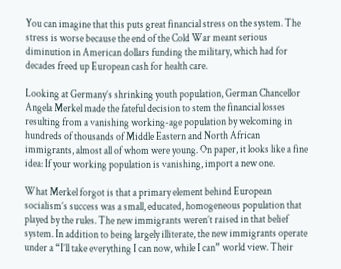You can imagine that this puts great financial stress on the system. The stress is worse because the end of the Cold War meant serious diminution in American dollars funding the military, which had for decades freed up European cash for health care.

Looking at Germany’s shrinking youth population, German Chancellor Angela Merkel made the fateful decision to stem the financial losses resulting from a vanishing working-age population by welcoming in hundreds of thousands of Middle Eastern and North African immigrants, almost all of whom were young. On paper, it looks like a fine idea: If your working population is vanishing, import a new one.

What Merkel forgot is that a primary element behind European socialism’s success was a small, educated, homogeneous population that played by the rules. The new immigrants weren’t raised in that belief system. In addition to being largely illiterate, the new immigrants operate under a “I’ll take everything I can now, while I can” world view. Their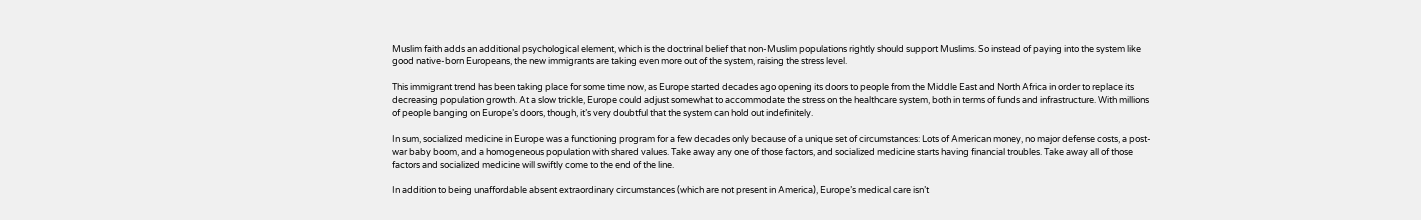Muslim faith adds an additional psychological element, which is the doctrinal belief that non-Muslim populations rightly should support Muslims. So instead of paying into the system like good native-born Europeans, the new immigrants are taking even more out of the system, raising the stress level.

This immigrant trend has been taking place for some time now, as Europe started decades ago opening its doors to people from the Middle East and North Africa in order to replace its decreasing population growth. At a slow trickle, Europe could adjust somewhat to accommodate the stress on the healthcare system, both in terms of funds and infrastructure. With millions of people banging on Europe’s doors, though, it’s very doubtful that the system can hold out indefinitely.

In sum, socialized medicine in Europe was a functioning program for a few decades only because of a unique set of circumstances: Lots of American money, no major defense costs, a post-war baby boom, and a homogeneous population with shared values. Take away any one of those factors, and socialized medicine starts having financial troubles. Take away all of those factors and socialized medicine will swiftly come to the end of the line.

In addition to being unaffordable absent extraordinary circumstances (which are not present in America), Europe’s medical care isn’t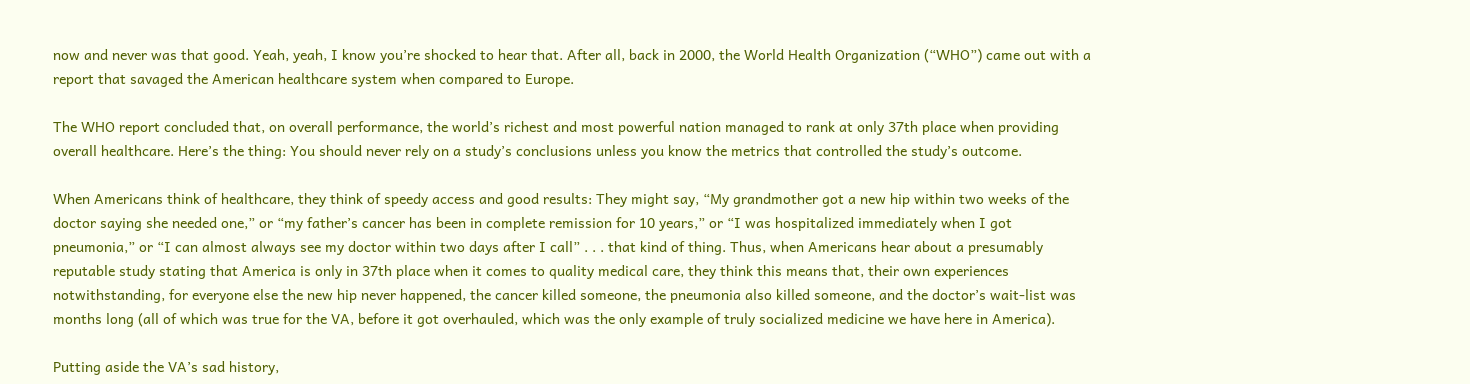now and never was that good. Yeah, yeah, I know you’re shocked to hear that. After all, back in 2000, the World Health Organization (“WHO”) came out with a report that savaged the American healthcare system when compared to Europe.

The WHO report concluded that, on overall performance, the world’s richest and most powerful nation managed to rank at only 37th place when providing overall healthcare. Here’s the thing: You should never rely on a study’s conclusions unless you know the metrics that controlled the study’s outcome.

When Americans think of healthcare, they think of speedy access and good results: They might say, “My grandmother got a new hip within two weeks of the doctor saying she needed one,” or “my father’s cancer has been in complete remission for 10 years,” or “I was hospitalized immediately when I got pneumonia,” or “I can almost always see my doctor within two days after I call” . . . that kind of thing. Thus, when Americans hear about a presumably reputable study stating that America is only in 37th place when it comes to quality medical care, they think this means that, their own experiences notwithstanding, for everyone else the new hip never happened, the cancer killed someone, the pneumonia also killed someone, and the doctor’s wait-list was months long (all of which was true for the VA, before it got overhauled, which was the only example of truly socialized medicine we have here in America).

Putting aside the VA’s sad history,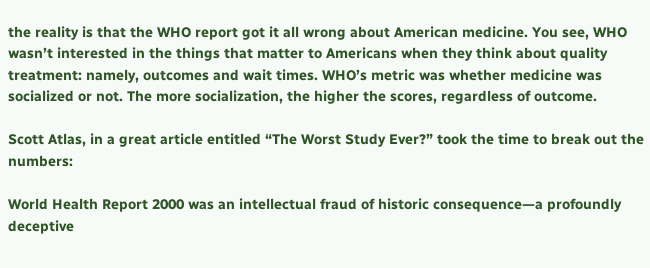the reality is that the WHO report got it all wrong about American medicine. You see, WHO wasn’t interested in the things that matter to Americans when they think about quality treatment: namely, outcomes and wait times. WHO’s metric was whether medicine was socialized or not. The more socialization, the higher the scores, regardless of outcome.

Scott Atlas, in a great article entitled “The Worst Study Ever?” took the time to break out the numbers:

World Health Report 2000 was an intellectual fraud of historic consequence—a profoundly deceptive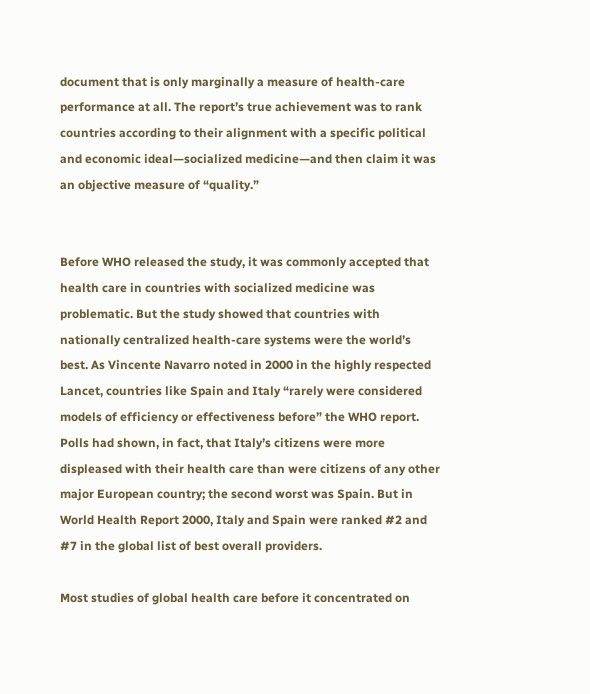document that is only marginally a measure of health-care performance at all. The report’s true achievement was to rank countries according to their alignment with a specific political and economic ideal—socialized medicine—and then claim it was an objective measure of “quality.”


Before WHO released the study, it was commonly accepted that health care in countries with socialized medicine was problematic. But the study showed that countries with nationally centralized health-care systems were the world’s best. As Vincente Navarro noted in 2000 in the highly respected Lancet, countries like Spain and Italy “rarely were considered models of efficiency or effectiveness before” the WHO report. Polls had shown, in fact, that Italy’s citizens were more displeased with their health care than were citizens of any other major European country; the second worst was Spain. But in World Health Report 2000, Italy and Spain were ranked #2 and #7 in the global list of best overall providers.

Most studies of global health care before it concentrated on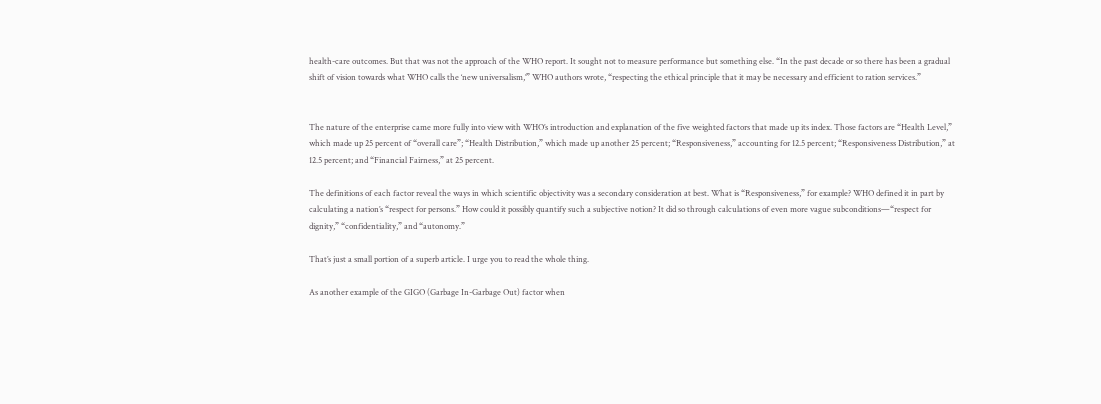health-care outcomes. But that was not the approach of the WHO report. It sought not to measure performance but something else. “In the past decade or so there has been a gradual shift of vision towards what WHO calls the ‘new universalism,’” WHO authors wrote, “respecting the ethical principle that it may be necessary and efficient to ration services.”


The nature of the enterprise came more fully into view with WHO’s introduction and explanation of the five weighted factors that made up its index. Those factors are “Health Level,” which made up 25 percent of “overall care”; “Health Distribution,” which made up another 25 percent; “Responsiveness,” accounting for 12.5 percent; “Responsiveness Distribution,” at 12.5 percent; and “Financial Fairness,” at 25 percent.

The definitions of each factor reveal the ways in which scientific objectivity was a secondary consideration at best. What is “Responsiveness,” for example? WHO defined it in part by calculating a nation’s “respect for persons.” How could it possibly quantify such a subjective notion? It did so through calculations of even more vague subconditions—“respect for dignity,” “confidentiality,” and “autonomy.”

That’s just a small portion of a superb article. I urge you to read the whole thing.

As another example of the GIGO (Garbage In-Garbage Out) factor when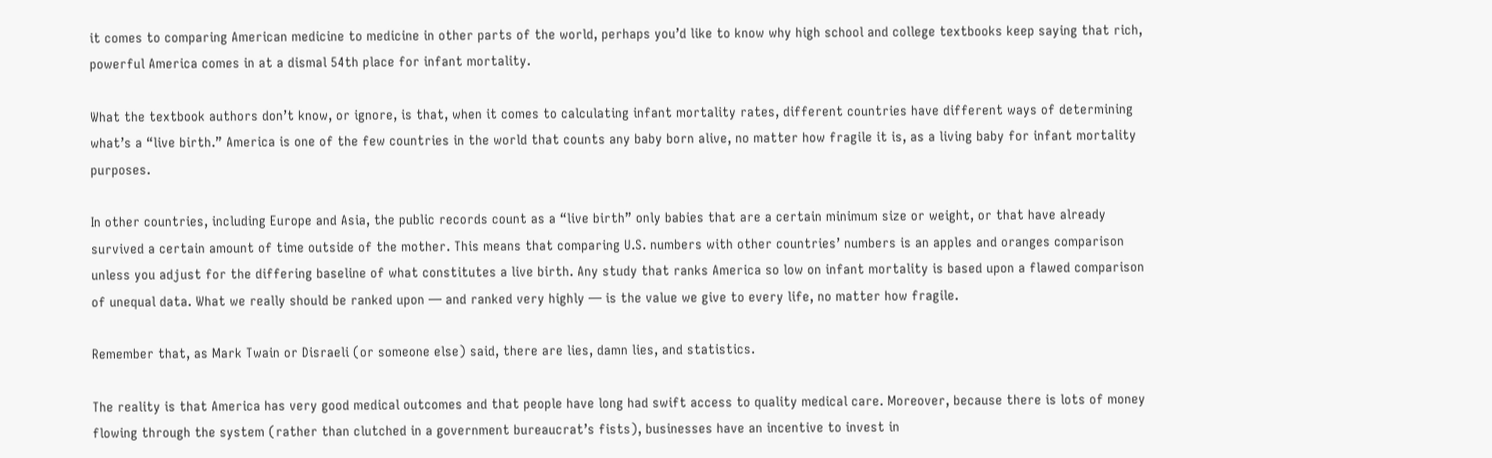it comes to comparing American medicine to medicine in other parts of the world, perhaps you’d like to know why high school and college textbooks keep saying that rich, powerful America comes in at a dismal 54th place for infant mortality.

What the textbook authors don’t know, or ignore, is that, when it comes to calculating infant mortality rates, different countries have different ways of determining what’s a “live birth.” America is one of the few countries in the world that counts any baby born alive, no matter how fragile it is, as a living baby for infant mortality purposes.

In other countries, including Europe and Asia, the public records count as a “live birth” only babies that are a certain minimum size or weight, or that have already survived a certain amount of time outside of the mother. This means that comparing U.S. numbers with other countries’ numbers is an apples and oranges comparison unless you adjust for the differing baseline of what constitutes a live birth. Any study that ranks America so low on infant mortality is based upon a flawed comparison of unequal data. What we really should be ranked upon — and ranked very highly — is the value we give to every life, no matter how fragile.

Remember that, as Mark Twain or Disraeli (or someone else) said, there are lies, damn lies, and statistics.

The reality is that America has very good medical outcomes and that people have long had swift access to quality medical care. Moreover, because there is lots of money flowing through the system (rather than clutched in a government bureaucrat’s fists), businesses have an incentive to invest in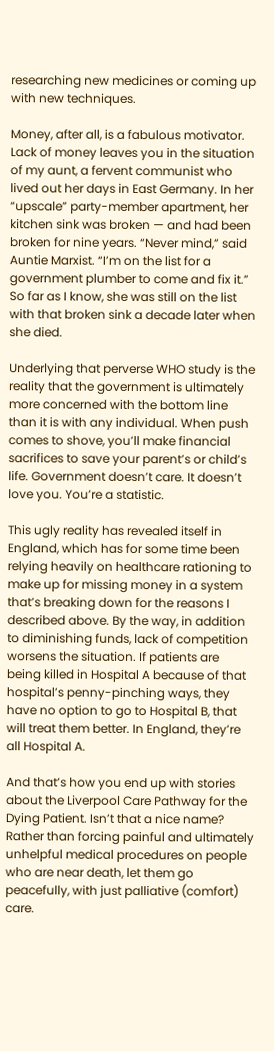researching new medicines or coming up with new techniques.

Money, after all, is a fabulous motivator. Lack of money leaves you in the situation of my aunt, a fervent communist who lived out her days in East Germany. In her “upscale” party-member apartment, her kitchen sink was broken — and had been broken for nine years. “Never mind,” said Auntie Marxist. “I’m on the list for a government plumber to come and fix it.” So far as I know, she was still on the list with that broken sink a decade later when she died.

Underlying that perverse WHO study is the reality that the government is ultimately more concerned with the bottom line than it is with any individual. When push comes to shove, you’ll make financial sacrifices to save your parent’s or child’s life. Government doesn’t care. It doesn’t love you. You’re a statistic.

This ugly reality has revealed itself in England, which has for some time been relying heavily on healthcare rationing to make up for missing money in a system that’s breaking down for the reasons I described above. By the way, in addition to diminishing funds, lack of competition worsens the situation. If patients are being killed in Hospital A because of that hospital’s penny-pinching ways, they have no option to go to Hospital B, that will treat them better. In England, they’re all Hospital A.

And that’s how you end up with stories about the Liverpool Care Pathway for the Dying Patient. Isn’t that a nice name? Rather than forcing painful and ultimately unhelpful medical procedures on people who are near death, let them go peacefully, with just palliative (comfort) care.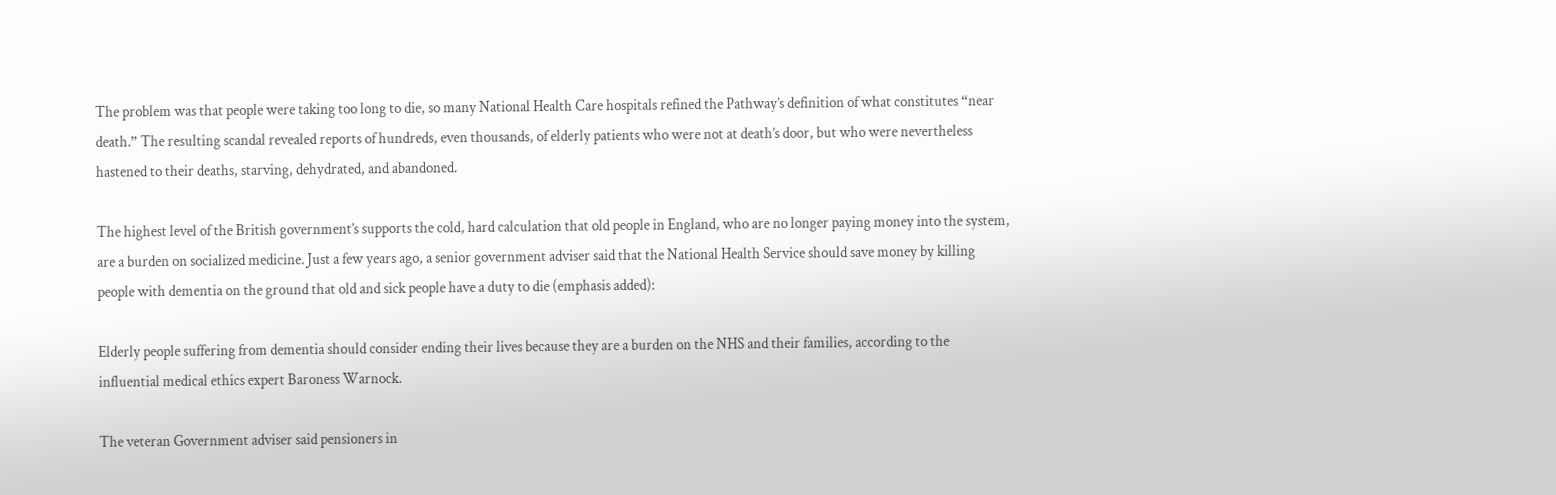The problem was that people were taking too long to die, so many National Health Care hospitals refined the Pathway’s definition of what constitutes “near death.” The resulting scandal revealed reports of hundreds, even thousands, of elderly patients who were not at death’s door, but who were nevertheless hastened to their deaths, starving, dehydrated, and abandoned.

The highest level of the British government’s supports the cold, hard calculation that old people in England, who are no longer paying money into the system, are a burden on socialized medicine. Just a few years ago, a senior government adviser said that the National Health Service should save money by killing people with dementia on the ground that old and sick people have a duty to die (emphasis added):

Elderly people suffering from dementia should consider ending their lives because they are a burden on the NHS and their families, according to the influential medical ethics expert Baroness Warnock.

The veteran Government adviser said pensioners in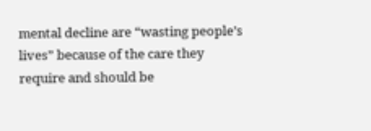mental decline are “wasting people’s lives” because of the care they require and should be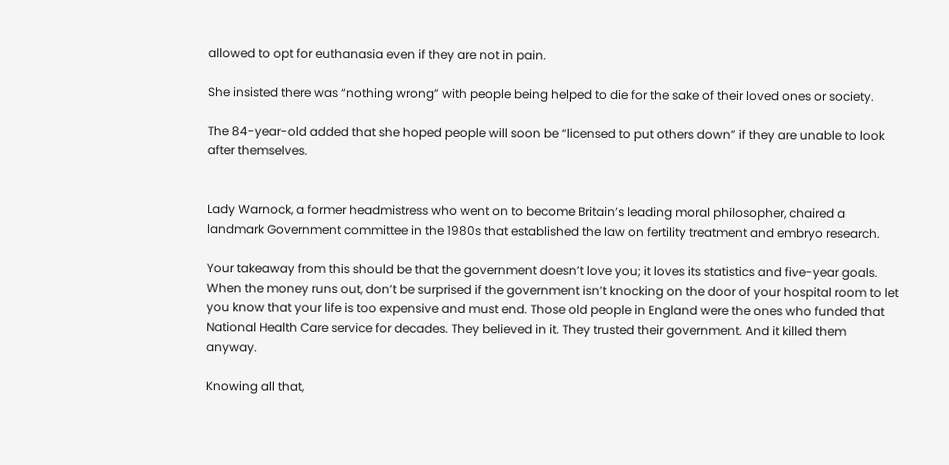allowed to opt for euthanasia even if they are not in pain.

She insisted there was “nothing wrong” with people being helped to die for the sake of their loved ones or society.

The 84-year-old added that she hoped people will soon be “licensed to put others down” if they are unable to look after themselves.


Lady Warnock, a former headmistress who went on to become Britain’s leading moral philosopher, chaired a landmark Government committee in the 1980s that established the law on fertility treatment and embryo research.

Your takeaway from this should be that the government doesn’t love you; it loves its statistics and five-year goals. When the money runs out, don’t be surprised if the government isn’t knocking on the door of your hospital room to let you know that your life is too expensive and must end. Those old people in England were the ones who funded that National Health Care service for decades. They believed in it. They trusted their government. And it killed them anyway.

Knowing all that,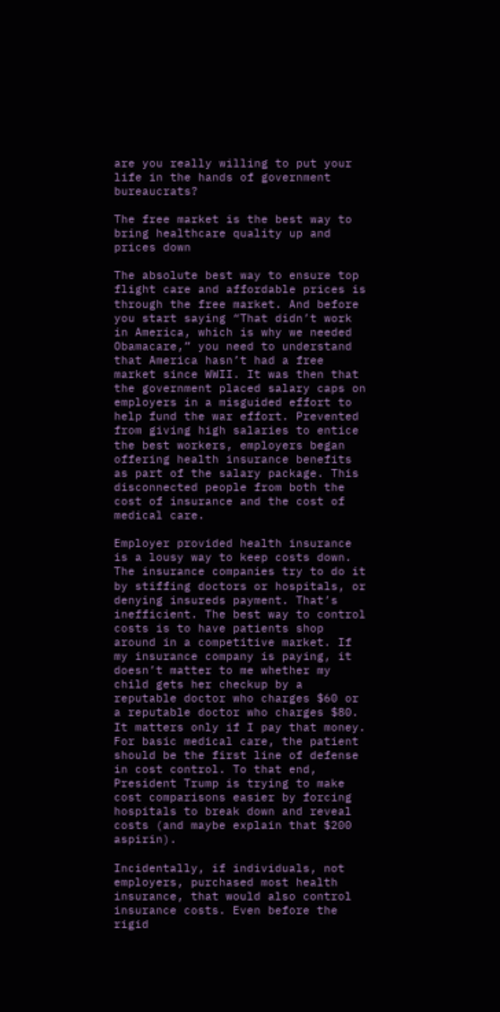are you really willing to put your life in the hands of government bureaucrats?

The free market is the best way to bring healthcare quality up and prices down

The absolute best way to ensure top flight care and affordable prices is through the free market. And before you start saying “That didn’t work in America, which is why we needed Obamacare,” you need to understand that America hasn’t had a free market since WWII. It was then that the government placed salary caps on employers in a misguided effort to help fund the war effort. Prevented from giving high salaries to entice the best workers, employers began offering health insurance benefits as part of the salary package. This disconnected people from both the cost of insurance and the cost of medical care.

Employer provided health insurance is a lousy way to keep costs down. The insurance companies try to do it by stiffing doctors or hospitals, or denying insureds payment. That’s inefficient. The best way to control costs is to have patients shop around in a competitive market. If my insurance company is paying, it doesn’t matter to me whether my child gets her checkup by a reputable doctor who charges $60 or a reputable doctor who charges $80. It matters only if I pay that money. For basic medical care, the patient should be the first line of defense in cost control. To that end, President Trump is trying to make cost comparisons easier by forcing hospitals to break down and reveal costs (and maybe explain that $200 aspirin).

Incidentally, if individuals, not employers, purchased most health insurance, that would also control insurance costs. Even before the rigid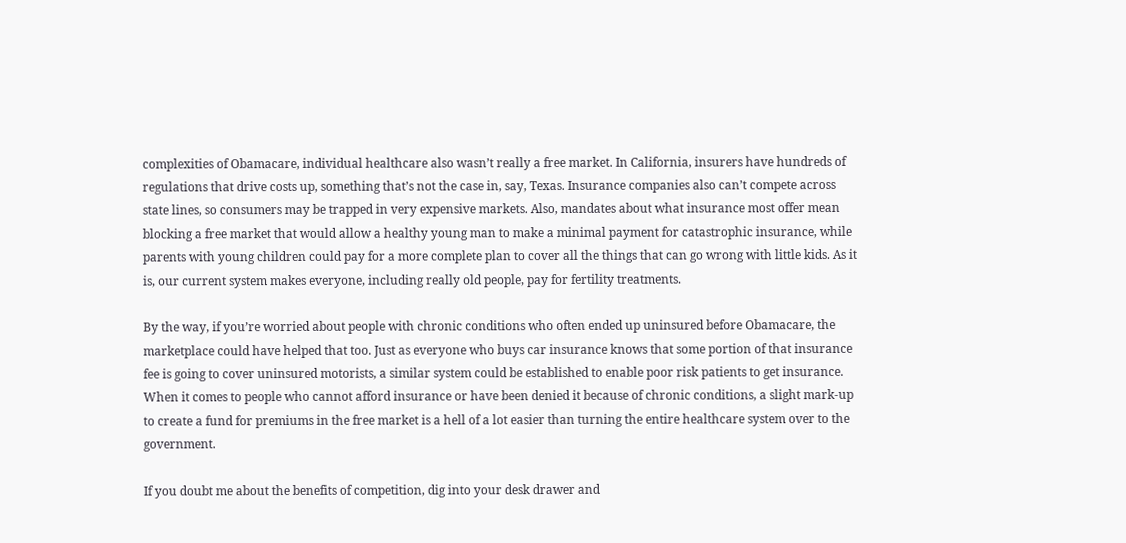complexities of Obamacare, individual healthcare also wasn’t really a free market. In California, insurers have hundreds of regulations that drive costs up, something that’s not the case in, say, Texas. Insurance companies also can’t compete across state lines, so consumers may be trapped in very expensive markets. Also, mandates about what insurance most offer mean blocking a free market that would allow a healthy young man to make a minimal payment for catastrophic insurance, while parents with young children could pay for a more complete plan to cover all the things that can go wrong with little kids. As it is, our current system makes everyone, including really old people, pay for fertility treatments.

By the way, if you’re worried about people with chronic conditions who often ended up uninsured before Obamacare, the marketplace could have helped that too. Just as everyone who buys car insurance knows that some portion of that insurance fee is going to cover uninsured motorists, a similar system could be established to enable poor risk patients to get insurance. When it comes to people who cannot afford insurance or have been denied it because of chronic conditions, a slight mark-up to create a fund for premiums in the free market is a hell of a lot easier than turning the entire healthcare system over to the government.

If you doubt me about the benefits of competition, dig into your desk drawer and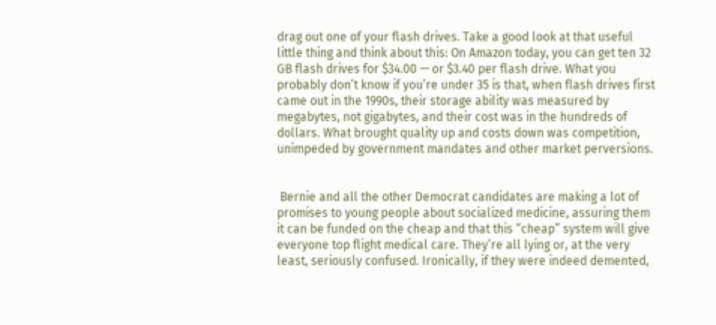drag out one of your flash drives. Take a good look at that useful little thing and think about this: On Amazon today, you can get ten 32 GB flash drives for $34.00 — or $3.40 per flash drive. What you probably don’t know if you’re under 35 is that, when flash drives first came out in the 1990s, their storage ability was measured by megabytes, not gigabytes, and their cost was in the hundreds of dollars. What brought quality up and costs down was competition, unimpeded by government mandates and other market perversions.


 Bernie and all the other Democrat candidates are making a lot of promises to young people about socialized medicine, assuring them it can be funded on the cheap and that this “cheap” system will give everyone top flight medical care. They’re all lying or, at the very least, seriously confused. Ironically, if they were indeed demented,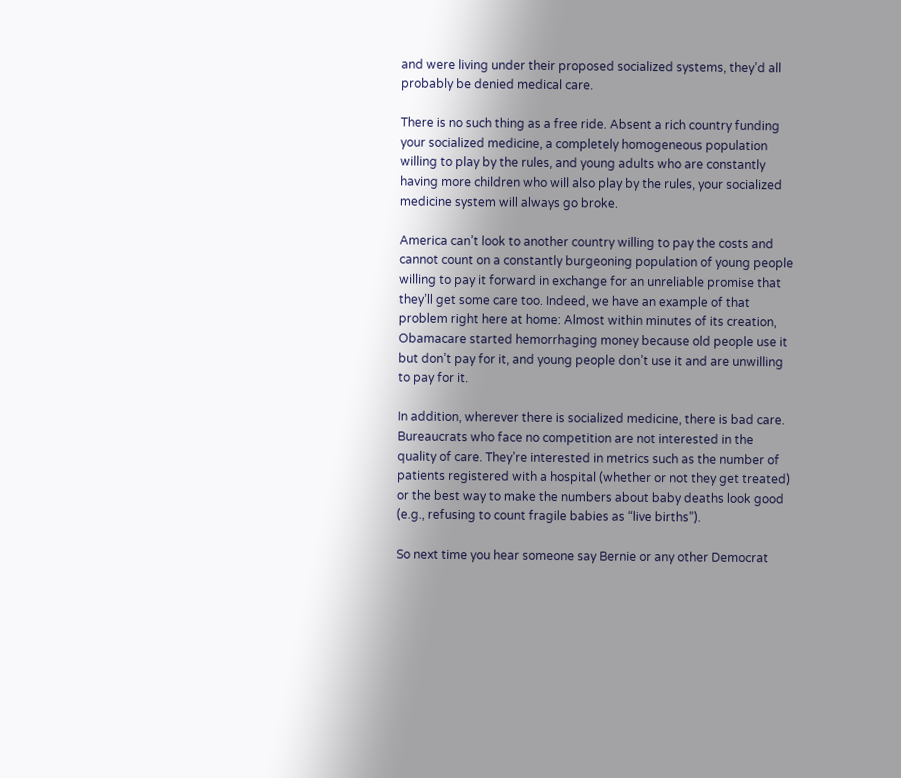and were living under their proposed socialized systems, they’d all probably be denied medical care.

There is no such thing as a free ride. Absent a rich country funding your socialized medicine, a completely homogeneous population willing to play by the rules, and young adults who are constantly having more children who will also play by the rules, your socialized medicine system will always go broke.

America can’t look to another country willing to pay the costs and cannot count on a constantly burgeoning population of young people willing to pay it forward in exchange for an unreliable promise that they’ll get some care too. Indeed, we have an example of that problem right here at home: Almost within minutes of its creation, Obamacare started hemorrhaging money because old people use it but don’t pay for it, and young people don’t use it and are unwilling to pay for it.

In addition, wherever there is socialized medicine, there is bad care. Bureaucrats who face no competition are not interested in the quality of care. They’re interested in metrics such as the number of patients registered with a hospital (whether or not they get treated) or the best way to make the numbers about baby deaths look good (e.g., refusing to count fragile babies as “live births”).

So next time you hear someone say Bernie or any other Democrat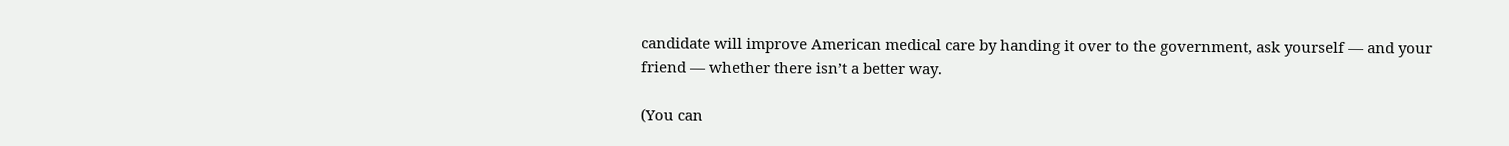candidate will improve American medical care by handing it over to the government, ask yourself — and your friend — whether there isn’t a better way.

(You can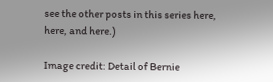see the other posts in this series here, here, and here.)

Image credit: Detail of Bernie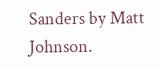Sanders by Matt Johnson.